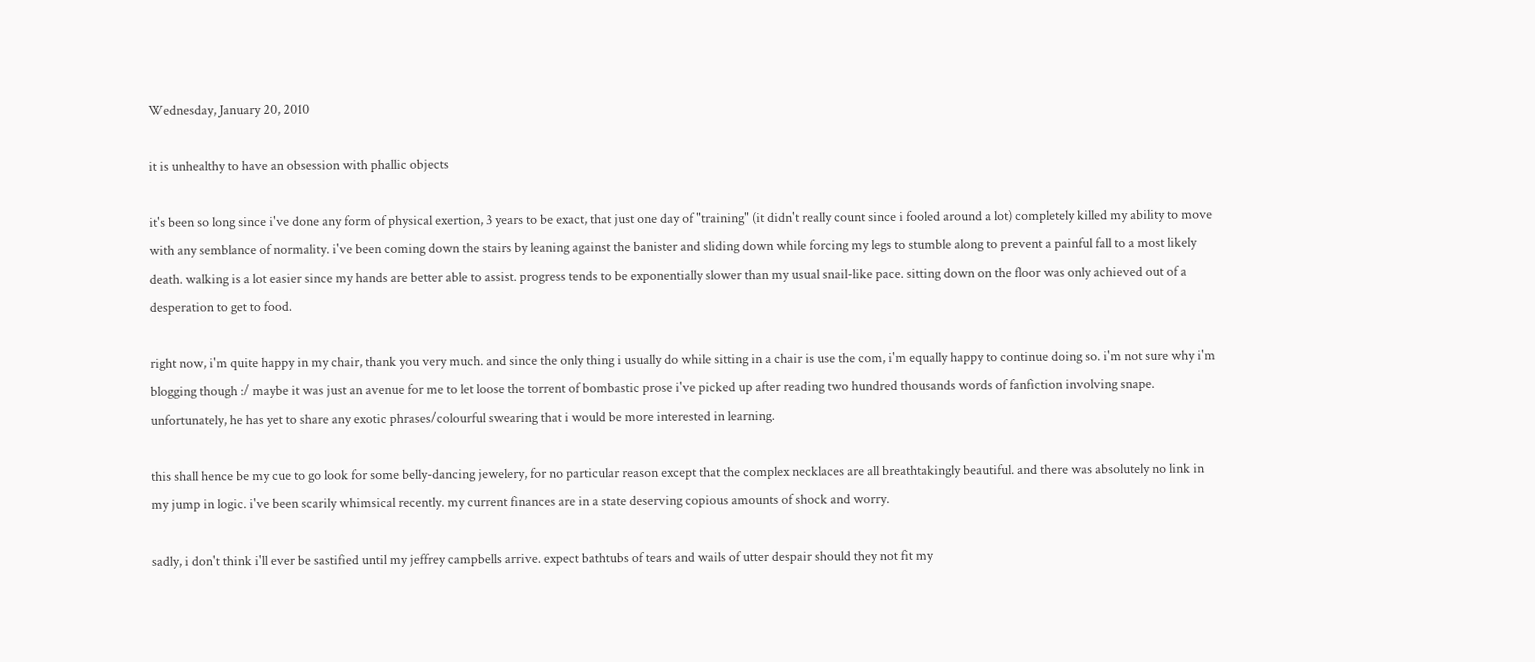Wednesday, January 20, 2010

it is unhealthy to have an obsession with phallic objects

it's been so long since i've done any form of physical exertion, 3 years to be exact, that just one day of "training" (it didn't really count since i fooled around a lot) completely killed my ability to move with any semblance of normality. i've been coming down the stairs by leaning against the banister and sliding down while forcing my legs to stumble along to prevent a painful fall to a most likely death. walking is a lot easier since my hands are better able to assist. progress tends to be exponentially slower than my usual snail-like pace. sitting down on the floor was only achieved out of a desperation to get to food.

right now, i'm quite happy in my chair, thank you very much. and since the only thing i usually do while sitting in a chair is use the com, i'm equally happy to continue doing so. i'm not sure why i'm blogging though :/ maybe it was just an avenue for me to let loose the torrent of bombastic prose i've picked up after reading two hundred thousands words of fanfiction involving snape. unfortunately, he has yet to share any exotic phrases/colourful swearing that i would be more interested in learning.

this shall hence be my cue to go look for some belly-dancing jewelery, for no particular reason except that the complex necklaces are all breathtakingly beautiful. and there was absolutely no link in my jump in logic. i've been scarily whimsical recently. my current finances are in a state deserving copious amounts of shock and worry.

sadly, i don't think i'll ever be sastified until my jeffrey campbells arrive. expect bathtubs of tears and wails of utter despair should they not fit my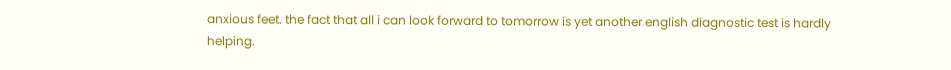anxious feet. the fact that all i can look forward to tomorrow is yet another english diagnostic test is hardly helping.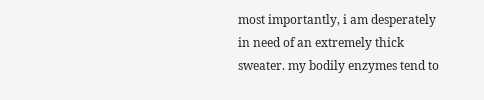most importantly, i am desperately in need of an extremely thick sweater. my bodily enzymes tend to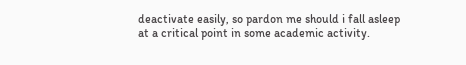deactivate easily, so pardon me should i fall asleep at a critical point in some academic activity.